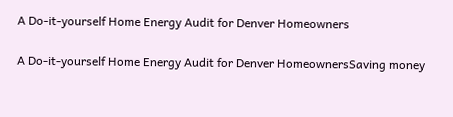A Do-it-yourself Home Energy Audit for Denver Homeowners

A Do-it-yourself Home Energy Audit for Denver HomeownersSaving money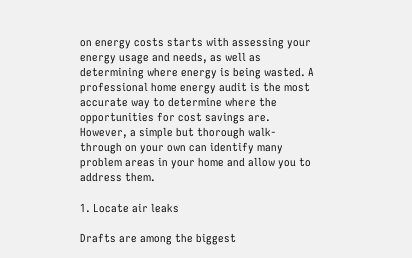on energy costs starts with assessing your energy usage and needs, as well as determining where energy is being wasted. A professional home energy audit is the most accurate way to determine where the opportunities for cost savings are. However, a simple but thorough walk-through on your own can identify many problem areas in your home and allow you to address them.

1. Locate air leaks

Drafts are among the biggest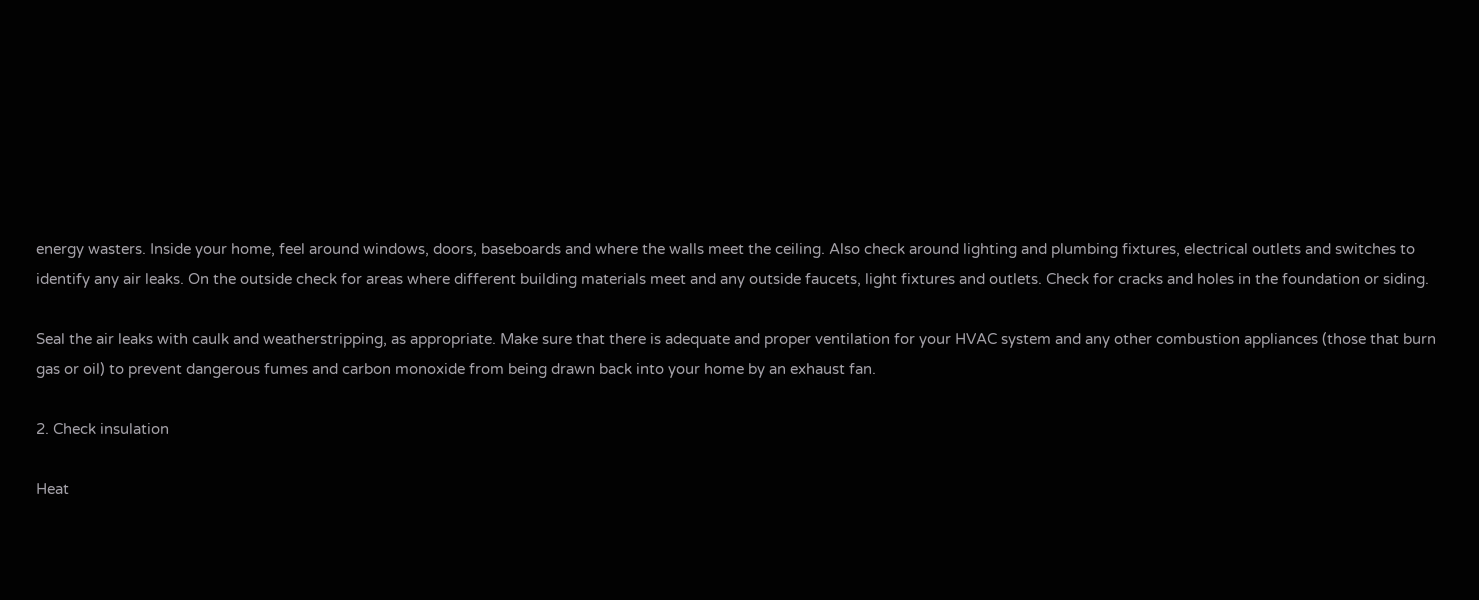energy wasters. Inside your home, feel around windows, doors, baseboards and where the walls meet the ceiling. Also check around lighting and plumbing fixtures, electrical outlets and switches to identify any air leaks. On the outside check for areas where different building materials meet and any outside faucets, light fixtures and outlets. Check for cracks and holes in the foundation or siding.

Seal the air leaks with caulk and weatherstripping, as appropriate. Make sure that there is adequate and proper ventilation for your HVAC system and any other combustion appliances (those that burn gas or oil) to prevent dangerous fumes and carbon monoxide from being drawn back into your home by an exhaust fan.

2. Check insulation

Heat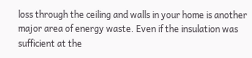loss through the ceiling and walls in your home is another major area of energy waste. Even if the insulation was sufficient at the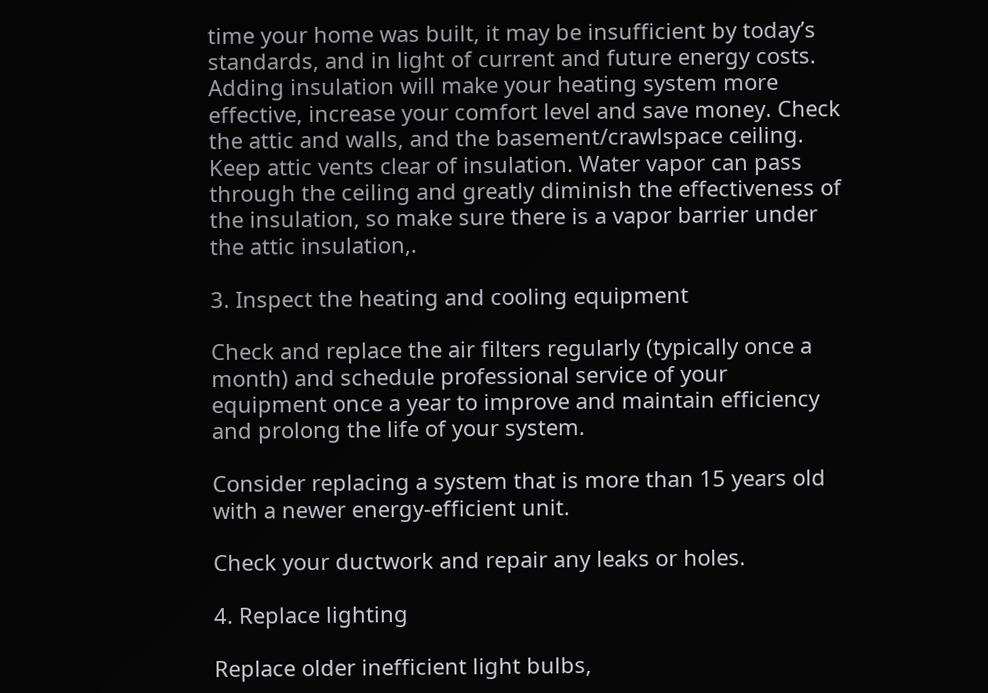time your home was built, it may be insufficient by today’s standards, and in light of current and future energy costs. Adding insulation will make your heating system more effective, increase your comfort level and save money. Check the attic and walls, and the basement/crawlspace ceiling. Keep attic vents clear of insulation. Water vapor can pass through the ceiling and greatly diminish the effectiveness of the insulation, so make sure there is a vapor barrier under the attic insulation,.

3. Inspect the heating and cooling equipment

Check and replace the air filters regularly (typically once a month) and schedule professional service of your equipment once a year to improve and maintain efficiency and prolong the life of your system.

Consider replacing a system that is more than 15 years old with a newer energy-efficient unit.

Check your ductwork and repair any leaks or holes.

4. Replace lighting

Replace older inefficient light bulbs,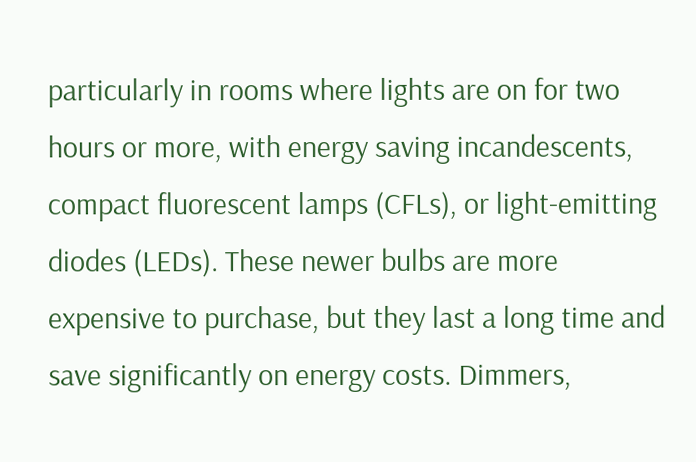particularly in rooms where lights are on for two hours or more, with energy saving incandescents, compact fluorescent lamps (CFLs), or light-emitting diodes (LEDs). These newer bulbs are more expensive to purchase, but they last a long time and save significantly on energy costs. Dimmers,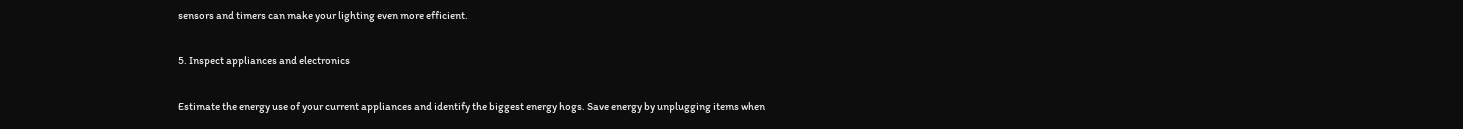sensors and timers can make your lighting even more efficient.

5. Inspect appliances and electronics

Estimate the energy use of your current appliances and identify the biggest energy hogs. Save energy by unplugging items when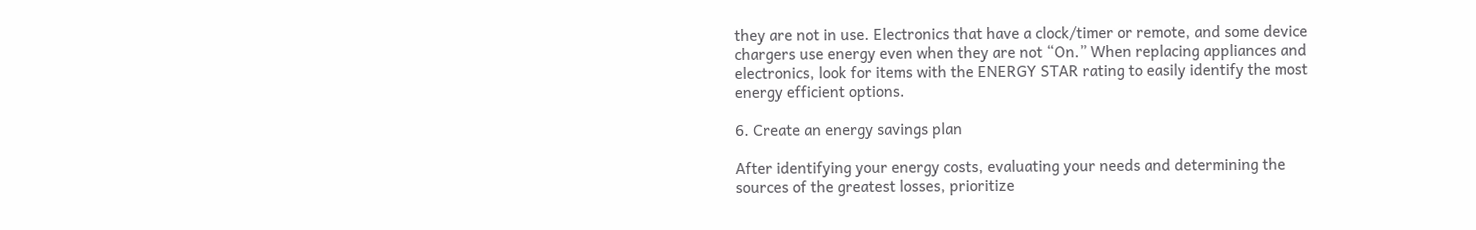they are not in use. Electronics that have a clock/timer or remote, and some device chargers use energy even when they are not “On.” When replacing appliances and electronics, look for items with the ENERGY STAR rating to easily identify the most energy efficient options.

6. Create an energy savings plan

After identifying your energy costs, evaluating your needs and determining the sources of the greatest losses, prioritize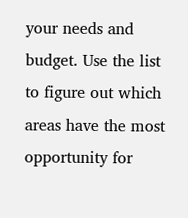your needs and budget. Use the list to figure out which areas have the most opportunity for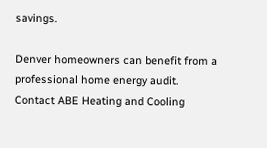savings.

Denver homeowners can benefit from a professional home energy audit. Contact ABE Heating and Cooling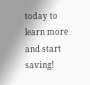today to learn more and start saving!